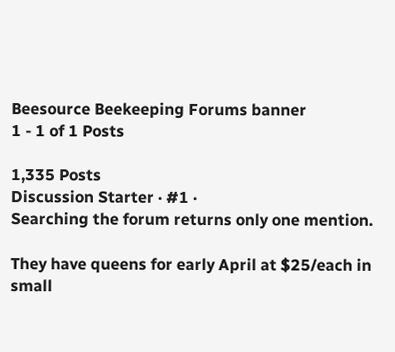Beesource Beekeeping Forums banner
1 - 1 of 1 Posts

1,335 Posts
Discussion Starter · #1 ·
Searching the forum returns only one mention.

They have queens for early April at $25/each in small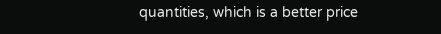quantities, which is a better price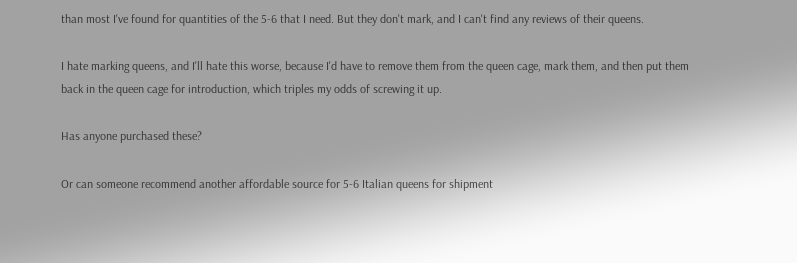than most I've found for quantities of the 5-6 that I need. But they don't mark, and I can't find any reviews of their queens.

I hate marking queens, and I'll hate this worse, because I'd have to remove them from the queen cage, mark them, and then put them back in the queen cage for introduction, which triples my odds of screwing it up.

Has anyone purchased these?

Or can someone recommend another affordable source for 5-6 Italian queens for shipment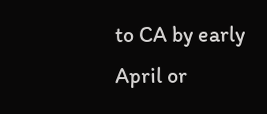to CA by early April or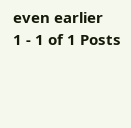even earlier
1 - 1 of 1 Posts